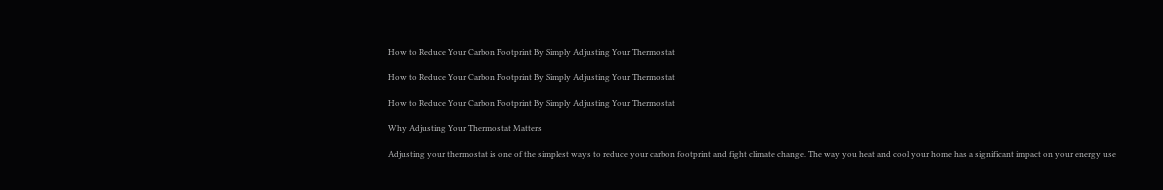How to Reduce Your Carbon Footprint By Simply Adjusting Your Thermostat

How to Reduce Your Carbon Footprint By Simply Adjusting Your Thermostat

How to Reduce Your Carbon Footprint By Simply Adjusting Your Thermostat

Why Adjusting Your Thermostat Matters

Adjusting your thermostat is one of the simplest ways to reduce your carbon footprint and fight climate change. The way you heat and cool your home has a significant impact on your energy use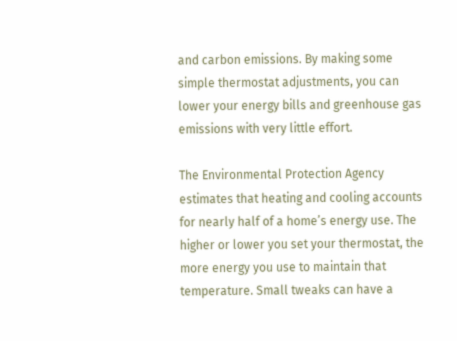and carbon emissions. By making some simple thermostat adjustments, you can lower your energy bills and greenhouse gas emissions with very little effort.

The Environmental Protection Agency estimates that heating and cooling accounts for nearly half of a home’s energy use. The higher or lower you set your thermostat, the more energy you use to maintain that temperature. Small tweaks can have a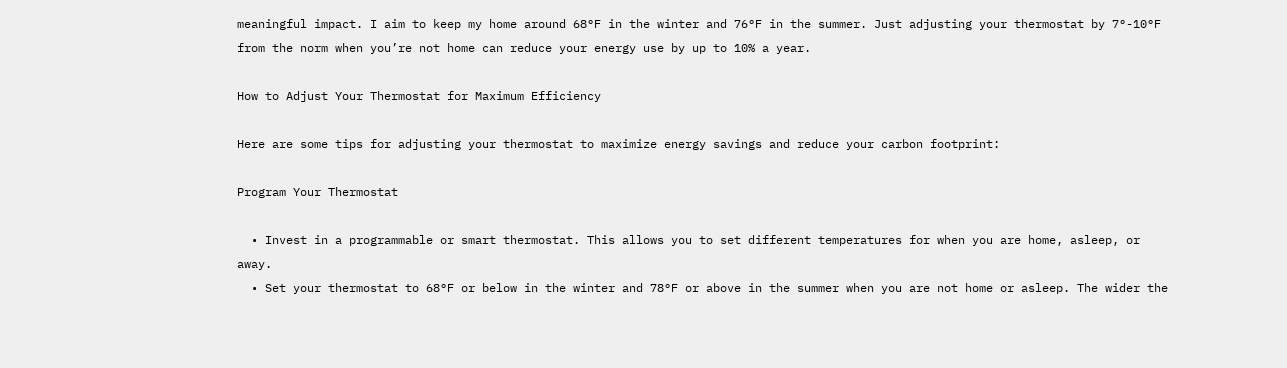meaningful impact. I aim to keep my home around 68°F in the winter and 76°F in the summer. Just adjusting your thermostat by 7°-10°F from the norm when you’re not home can reduce your energy use by up to 10% a year.

How to Adjust Your Thermostat for Maximum Efficiency

Here are some tips for adjusting your thermostat to maximize energy savings and reduce your carbon footprint:

Program Your Thermostat

  • Invest in a programmable or smart thermostat. This allows you to set different temperatures for when you are home, asleep, or away.
  • Set your thermostat to 68°F or below in the winter and 78°F or above in the summer when you are not home or asleep. The wider the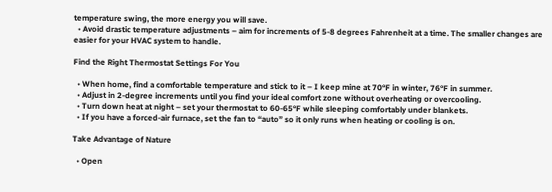temperature swing, the more energy you will save.
  • Avoid drastic temperature adjustments – aim for increments of 5-8 degrees Fahrenheit at a time. The smaller changes are easier for your HVAC system to handle.

Find the Right Thermostat Settings For You

  • When home, find a comfortable temperature and stick to it – I keep mine at 70°F in winter, 76°F in summer.
  • Adjust in 2-degree increments until you find your ideal comfort zone without overheating or overcooling.
  • Turn down heat at night – set your thermostat to 60-65°F while sleeping comfortably under blankets.
  • If you have a forced-air furnace, set the fan to “auto” so it only runs when heating or cooling is on.

Take Advantage of Nature

  • Open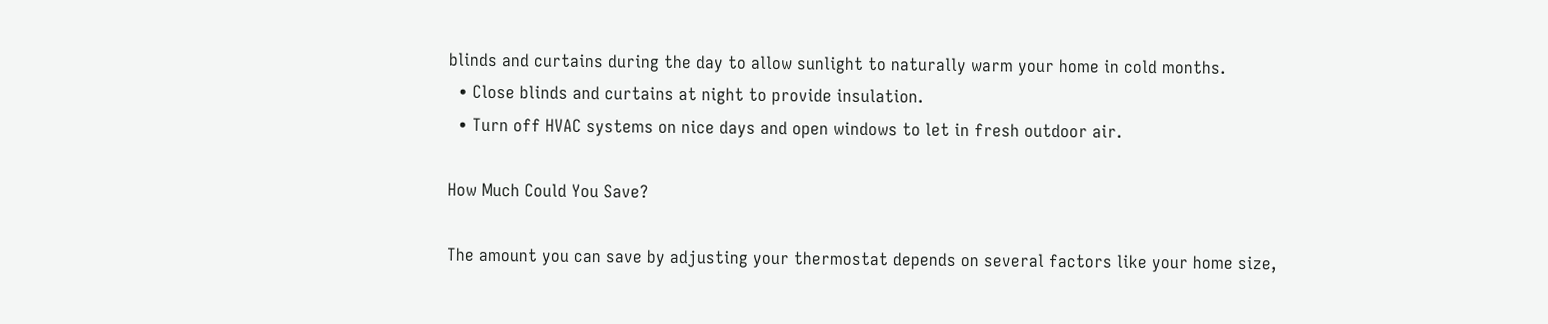blinds and curtains during the day to allow sunlight to naturally warm your home in cold months.
  • Close blinds and curtains at night to provide insulation.
  • Turn off HVAC systems on nice days and open windows to let in fresh outdoor air.

How Much Could You Save?

The amount you can save by adjusting your thermostat depends on several factors like your home size,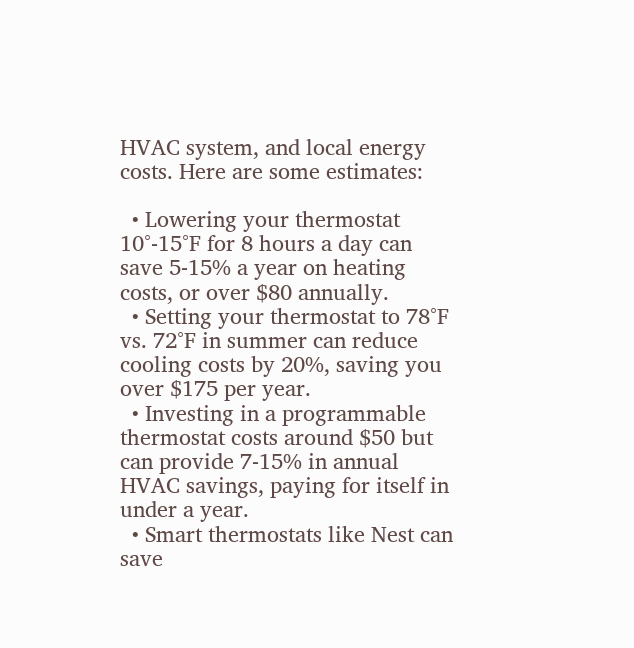HVAC system, and local energy costs. Here are some estimates:

  • Lowering your thermostat 10°-15°F for 8 hours a day can save 5-15% a year on heating costs, or over $80 annually.
  • Setting your thermostat to 78°F vs. 72°F in summer can reduce cooling costs by 20%, saving you over $175 per year.
  • Investing in a programmable thermostat costs around $50 but can provide 7-15% in annual HVAC savings, paying for itself in under a year.
  • Smart thermostats like Nest can save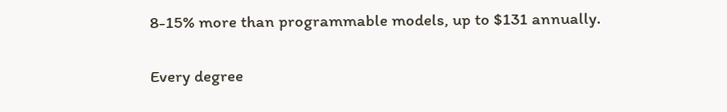8-15% more than programmable models, up to $131 annually.

Every degree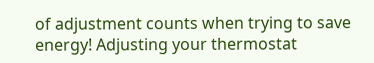of adjustment counts when trying to save energy! Adjusting your thermostat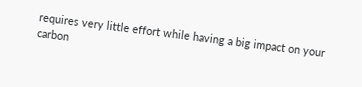requires very little effort while having a big impact on your carbon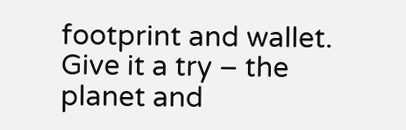footprint and wallet. Give it a try – the planet and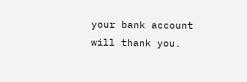your bank account will thank you.